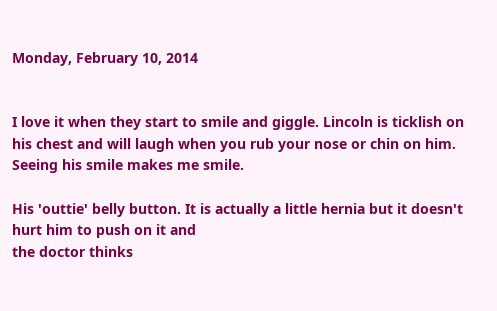Monday, February 10, 2014


I love it when they start to smile and giggle. Lincoln is ticklish on his chest and will laugh when you rub your nose or chin on him. Seeing his smile makes me smile.

His 'outtie' belly button. It is actually a little hernia but it doesn't hurt him to push on it and
the doctor thinks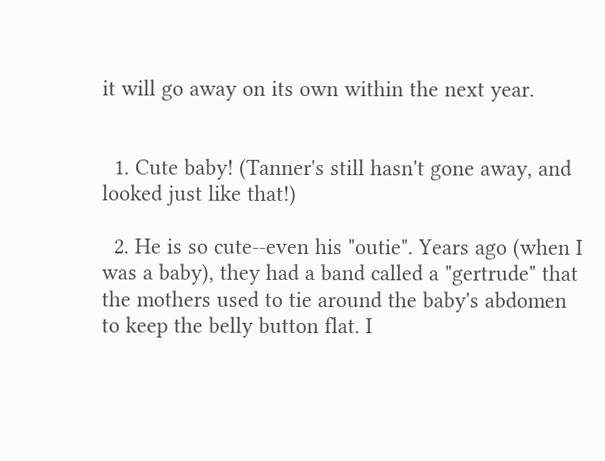it will go away on its own within the next year.


  1. Cute baby! (Tanner's still hasn't gone away, and looked just like that!)

  2. He is so cute--even his "outie". Years ago (when I was a baby), they had a band called a "gertrude" that the mothers used to tie around the baby's abdomen to keep the belly button flat. I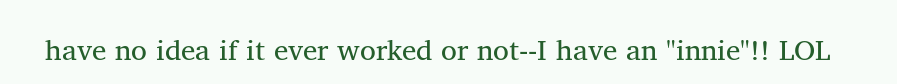have no idea if it ever worked or not--I have an "innie"!! LOL